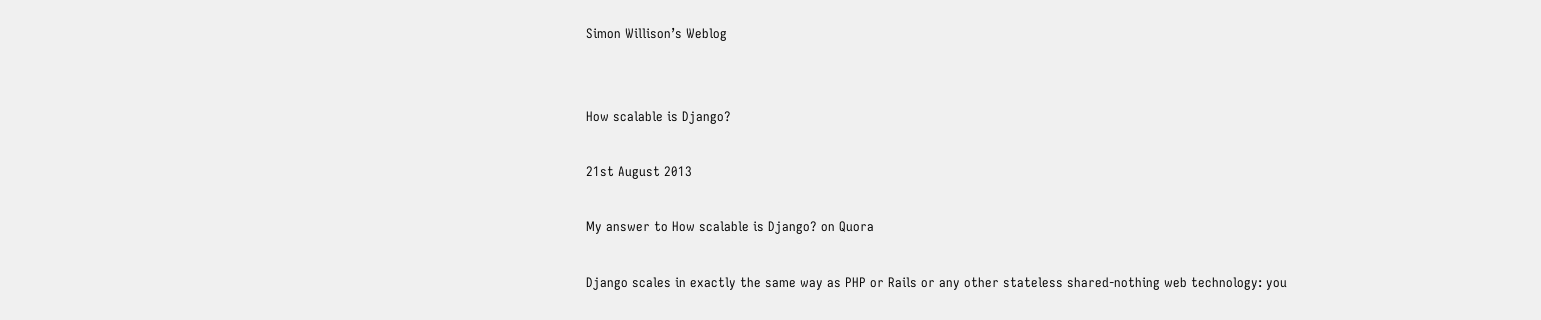Simon Willison’s Weblog


How scalable is Django?

21st August 2013

My answer to How scalable is Django? on Quora

Django scales in exactly the same way as PHP or Rails or any other stateless shared-nothing web technology: you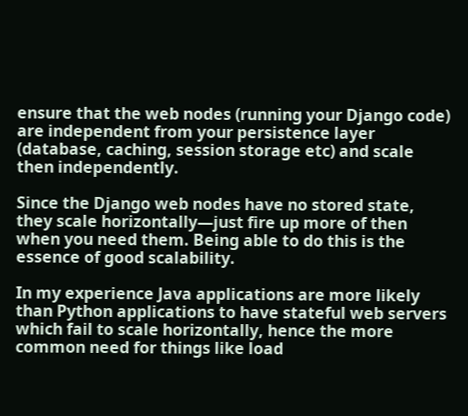ensure that the web nodes (running your Django code) are independent from your persistence layer (database, caching, session storage etc) and scale then independently.

Since the Django web nodes have no stored state, they scale horizontally—just fire up more of then when you need them. Being able to do this is the essence of good scalability.

In my experience Java applications are more likely than Python applications to have stateful web servers which fail to scale horizontally, hence the more common need for things like load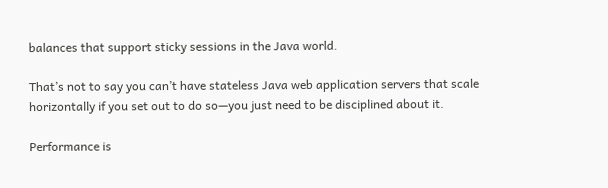balances that support sticky sessions in the Java world.

That’s not to say you can’t have stateless Java web application servers that scale horizontally if you set out to do so—you just need to be disciplined about it.

Performance is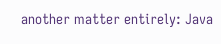another matter entirely: Java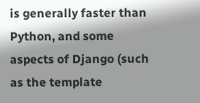is generally faster than Python, and some aspects of Django (such as the template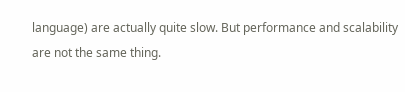language) are actually quite slow. But performance and scalability are not the same thing.